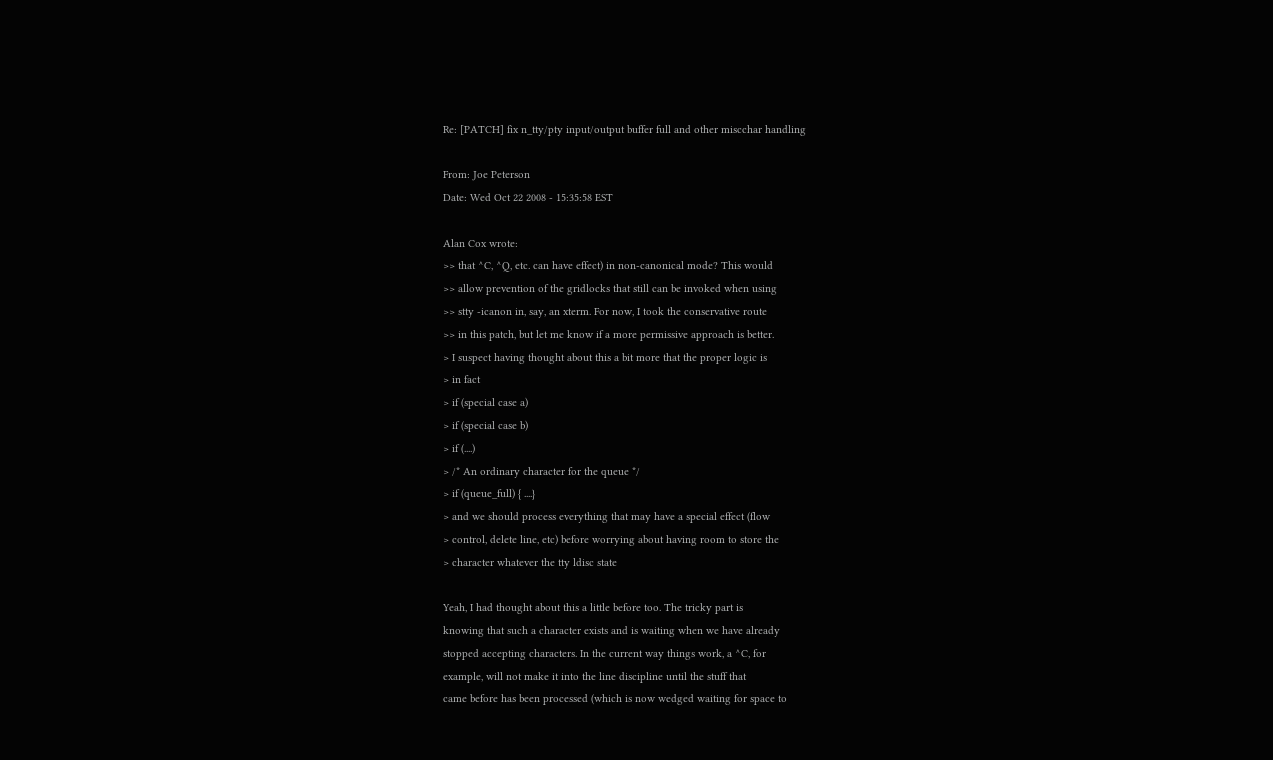Re: [PATCH] fix n_tty/pty input/output buffer full and other miscchar handling

From: Joe Peterson
Date: Wed Oct 22 2008 - 15:35:58 EST

Alan Cox wrote:
>> that ^C, ^Q, etc. can have effect) in non-canonical mode? This would
>> allow prevention of the gridlocks that still can be invoked when using
>> stty -icanon in, say, an xterm. For now, I took the conservative route
>> in this patch, but let me know if a more permissive approach is better.
> I suspect having thought about this a bit more that the proper logic is
> in fact
> if (special case a)
> if (special case b)
> if (....)
> /* An ordinary character for the queue */
> if (queue_full) { ....}
> and we should process everything that may have a special effect (flow
> control, delete line, etc) before worrying about having room to store the
> character whatever the tty ldisc state

Yeah, I had thought about this a little before too. The tricky part is
knowing that such a character exists and is waiting when we have already
stopped accepting characters. In the current way things work, a ^C, for
example, will not make it into the line discipline until the stuff that
came before has been processed (which is now wedged waiting for space to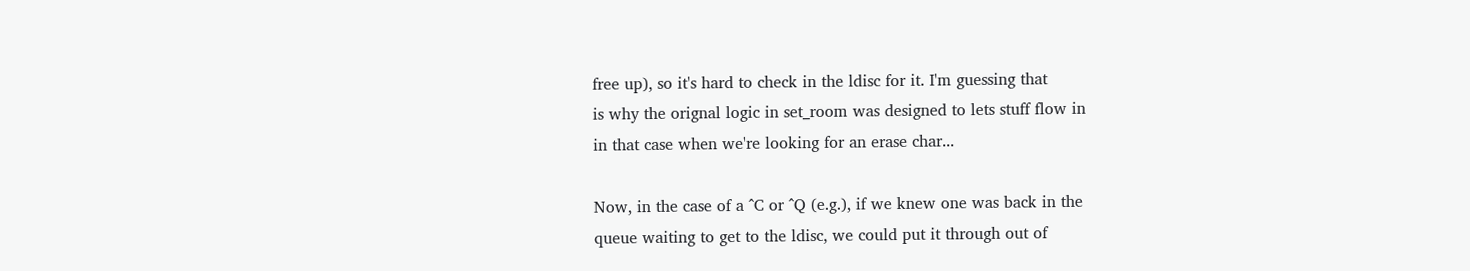free up), so it's hard to check in the ldisc for it. I'm guessing that
is why the orignal logic in set_room was designed to lets stuff flow in
in that case when we're looking for an erase char...

Now, in the case of a ^C or ^Q (e.g.), if we knew one was back in the
queue waiting to get to the ldisc, we could put it through out of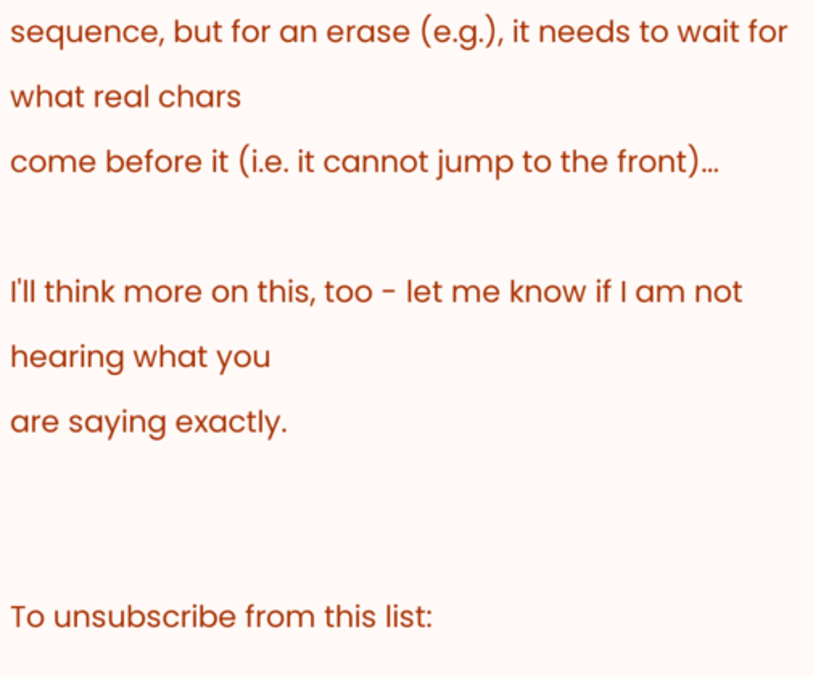sequence, but for an erase (e.g.), it needs to wait for what real chars
come before it (i.e. it cannot jump to the front)...

I'll think more on this, too - let me know if I am not hearing what you
are saying exactly.


To unsubscribe from this list: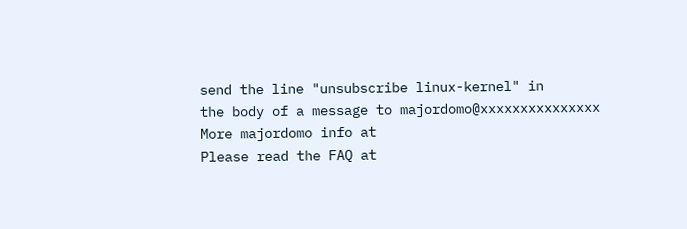send the line "unsubscribe linux-kernel" in
the body of a message to majordomo@xxxxxxxxxxxxxxx
More majordomo info at
Please read the FAQ at